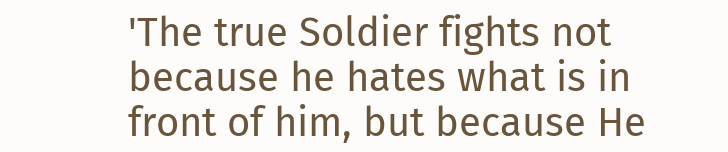'The true Soldier fights not because he hates what is in front of him, but because He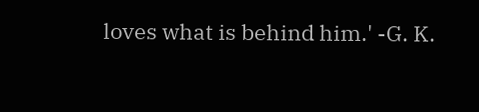loves what is behind him.' -G. K.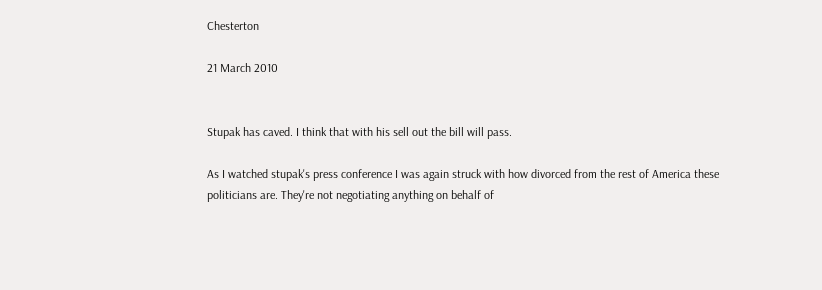Chesterton

21 March 2010


Stupak has caved. I think that with his sell out the bill will pass.

As I watched stupak's press conference I was again struck with how divorced from the rest of America these politicians are. They're not negotiating anything on behalf of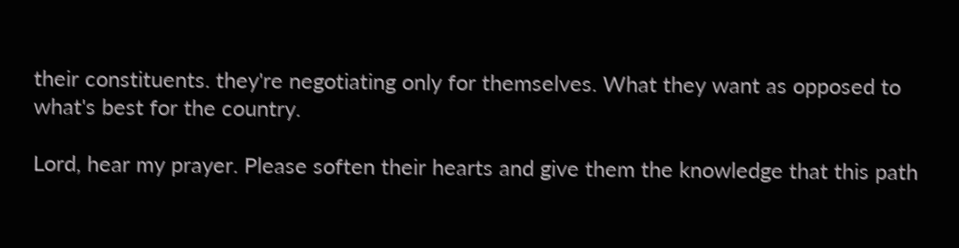their constituents. they're negotiating only for themselves. What they want as opposed to what's best for the country.

Lord, hear my prayer. Please soften their hearts and give them the knowledge that this path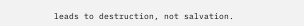leads to destruction, not salvation.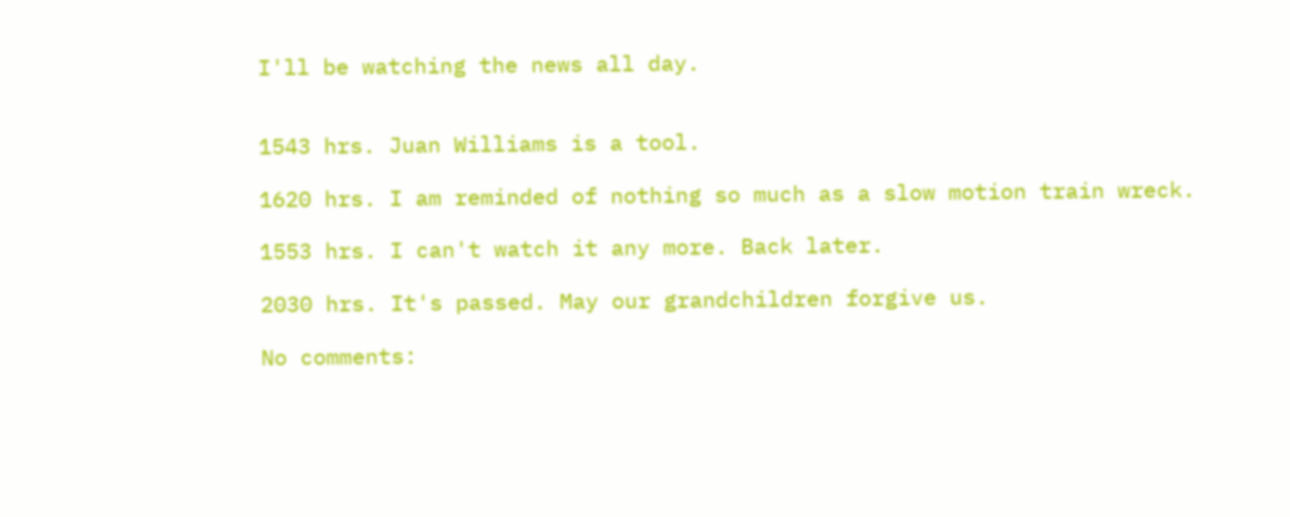I'll be watching the news all day.


1543 hrs. Juan Williams is a tool.

1620 hrs. I am reminded of nothing so much as a slow motion train wreck.

1553 hrs. I can't watch it any more. Back later.

2030 hrs. It's passed. May our grandchildren forgive us.

No comments: